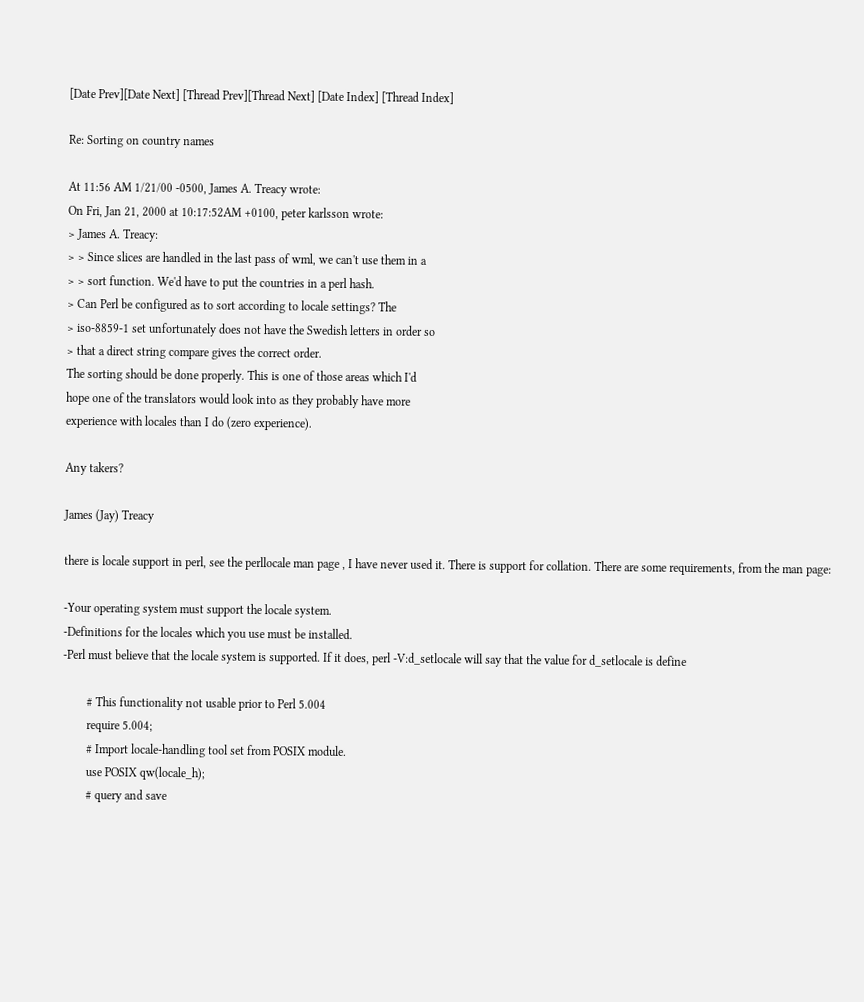[Date Prev][Date Next] [Thread Prev][Thread Next] [Date Index] [Thread Index]

Re: Sorting on country names

At 11:56 AM 1/21/00 -0500, James A. Treacy wrote:
On Fri, Jan 21, 2000 at 10:17:52AM +0100, peter karlsson wrote:
> James A. Treacy:
> > Since slices are handled in the last pass of wml, we can't use them in a
> > sort function. We'd have to put the countries in a perl hash.
> Can Perl be configured as to sort according to locale settings? The
> iso-8859-1 set unfortunately does not have the Swedish letters in order so
> that a direct string compare gives the correct order.
The sorting should be done properly. This is one of those areas which I'd
hope one of the translators would look into as they probably have more
experience with locales than I do (zero experience).

Any takers?

James (Jay) Treacy

there is locale support in perl, see the perllocale man page , I have never used it. There is support for collation. There are some requirements, from the man page:

-Your operating system must support the locale system.
-Definitions for the locales which you use must be installed.
-Perl must believe that the locale system is supported. If it does, perl -V:d_setlocale will say that the value for d_setlocale is define

        # This functionality not usable prior to Perl 5.004
        require 5.004;
        # Import locale-handling tool set from POSIX module.
        use POSIX qw(locale_h);
        # query and save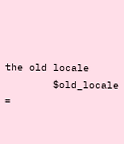the old locale
        $old_locale =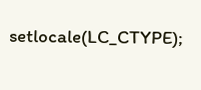setlocale(LC_CTYPE);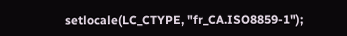setlocale(LC_CTYPE, "fr_CA.ISO8859-1");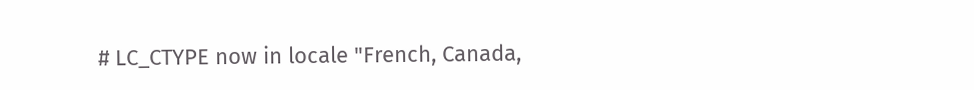# LC_CTYPE now in locale "French, Canada,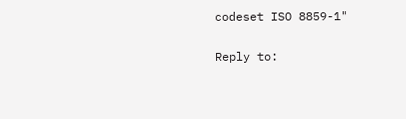codeset ISO 8859-1"

Reply to: